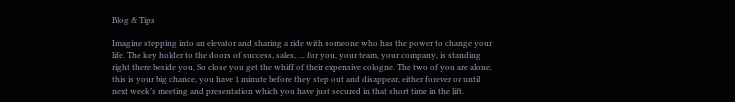Blog & Tips

Imagine stepping into an elevator and sharing a ride with someone who has the power to change your life. The key holder to the doors of success, sales, … for you, your team, your company, is standing right there beside you. So close you get the whiff of their expensive cologne. The two of you are alone, this is your big chance, you have 1 minute before they step out and disappear, either forever or until next week’s meeting and presentation which you have just secured in that short time in the lift.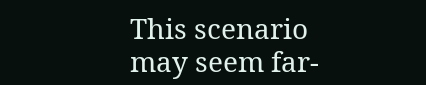This scenario may seem far-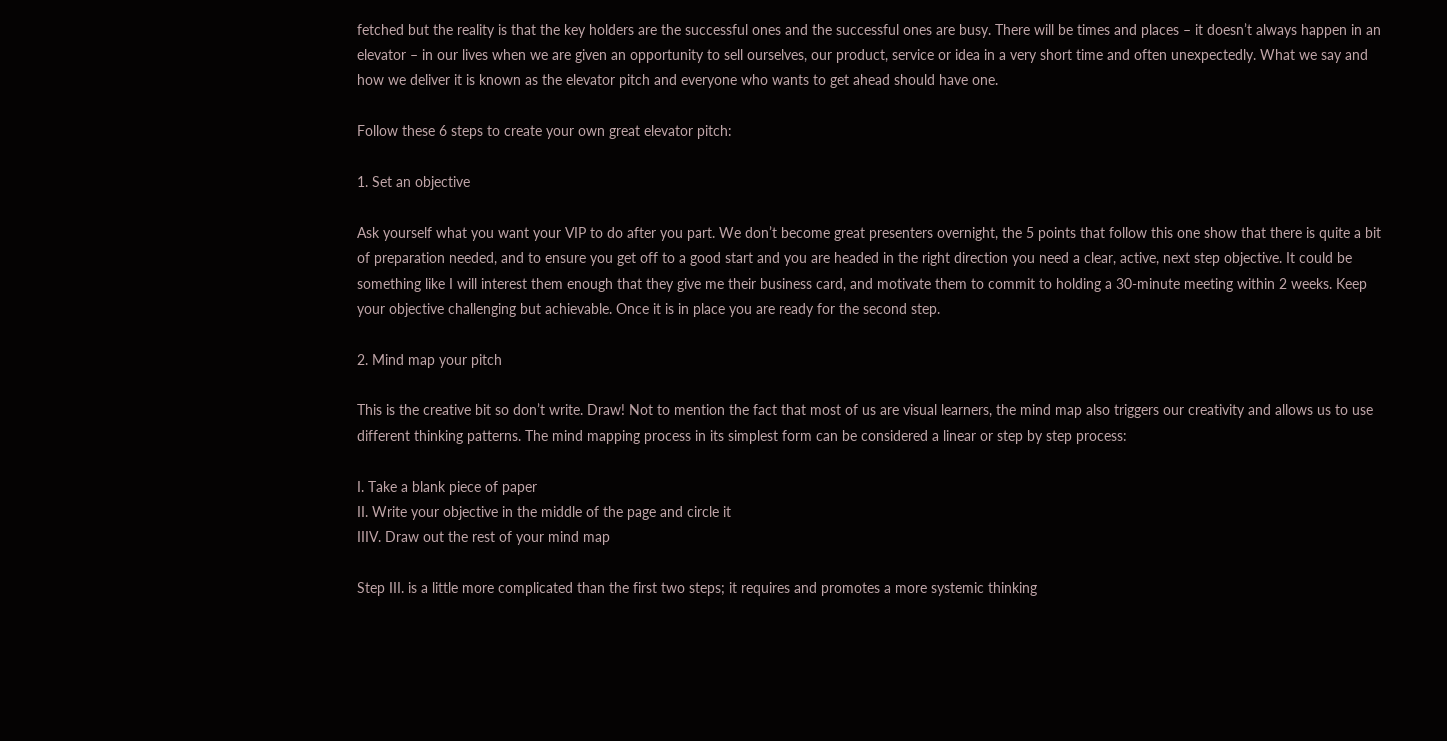fetched but the reality is that the key holders are the successful ones and the successful ones are busy. There will be times and places – it doesn’t always happen in an elevator – in our lives when we are given an opportunity to sell ourselves, our product, service or idea in a very short time and often unexpectedly. What we say and how we deliver it is known as the elevator pitch and everyone who wants to get ahead should have one.

Follow these 6 steps to create your own great elevator pitch:

1. Set an objective

Ask yourself what you want your VIP to do after you part. We don’t become great presenters overnight, the 5 points that follow this one show that there is quite a bit of preparation needed, and to ensure you get off to a good start and you are headed in the right direction you need a clear, active, next step objective. It could be something like I will interest them enough that they give me their business card, and motivate them to commit to holding a 30-minute meeting within 2 weeks. Keep your objective challenging but achievable. Once it is in place you are ready for the second step.

2. Mind map your pitch

This is the creative bit so don’t write. Draw! Not to mention the fact that most of us are visual learners, the mind map also triggers our creativity and allows us to use different thinking patterns. The mind mapping process in its simplest form can be considered a linear or step by step process:

I. Take a blank piece of paper
II. Write your objective in the middle of the page and circle it
IIIV. Draw out the rest of your mind map

Step III. is a little more complicated than the first two steps; it requires and promotes a more systemic thinking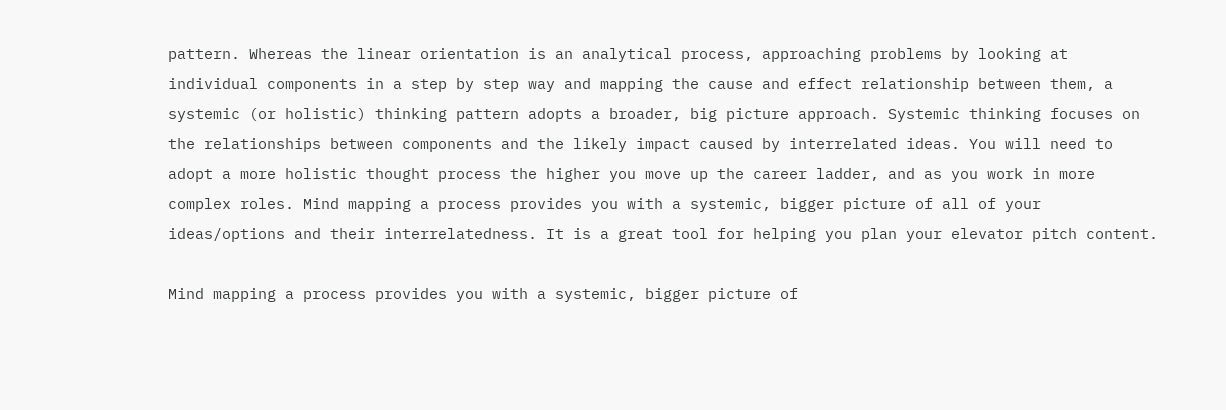pattern. Whereas the linear orientation is an analytical process, approaching problems by looking at individual components in a step by step way and mapping the cause and effect relationship between them, a systemic (or holistic) thinking pattern adopts a broader, big picture approach. Systemic thinking focuses on the relationships between components and the likely impact caused by interrelated ideas. You will need to adopt a more holistic thought process the higher you move up the career ladder, and as you work in more complex roles. Mind mapping a process provides you with a systemic, bigger picture of all of your ideas/options and their interrelatedness. It is a great tool for helping you plan your elevator pitch content.

Mind mapping a process provides you with a systemic, bigger picture of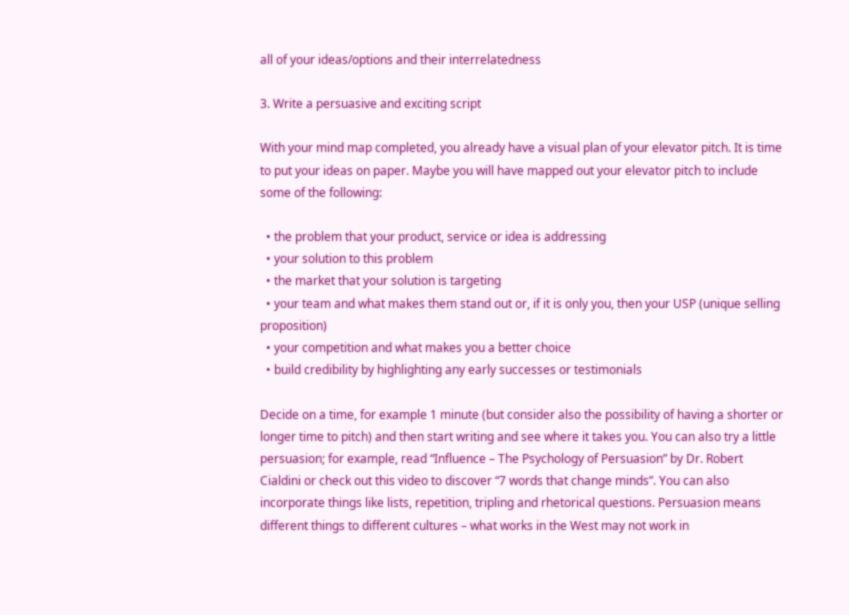all of your ideas/options and their interrelatedness

3. Write a persuasive and exciting script

With your mind map completed, you already have a visual plan of your elevator pitch. It is time to put your ideas on paper. Maybe you will have mapped out your elevator pitch to include some of the following:

  • the problem that your product, service or idea is addressing
  • your solution to this problem
  • the market that your solution is targeting
  • your team and what makes them stand out or, if it is only you, then your USP (unique selling proposition)
  • your competition and what makes you a better choice
  • build credibility by highlighting any early successes or testimonials

Decide on a time, for example 1 minute (but consider also the possibility of having a shorter or longer time to pitch) and then start writing and see where it takes you. You can also try a little persuasion; for example, read “Influence – The Psychology of Persuasion” by Dr. Robert Cialdini or check out this video to discover “7 words that change minds”. You can also incorporate things like lists, repetition, tripling and rhetorical questions. Persuasion means different things to different cultures – what works in the West may not work in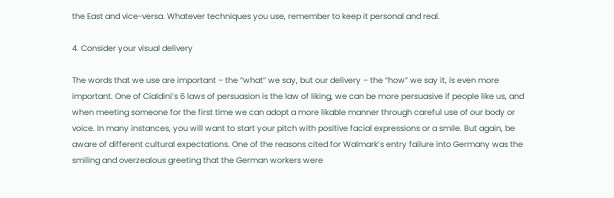the East and vice-versa. Whatever techniques you use, remember to keep it personal and real.

4. Consider your visual delivery

The words that we use are important – the “what” we say, but our delivery – the “how” we say it, is even more important. One of Cialdini’s 6 laws of persuasion is the law of liking, we can be more persuasive if people like us, and when meeting someone for the first time we can adopt a more likable manner through careful use of our body or voice. In many instances, you will want to start your pitch with positive facial expressions or a smile. But again, be aware of different cultural expectations. One of the reasons cited for Walmark’s entry failure into Germany was the smiling and overzealous greeting that the German workers were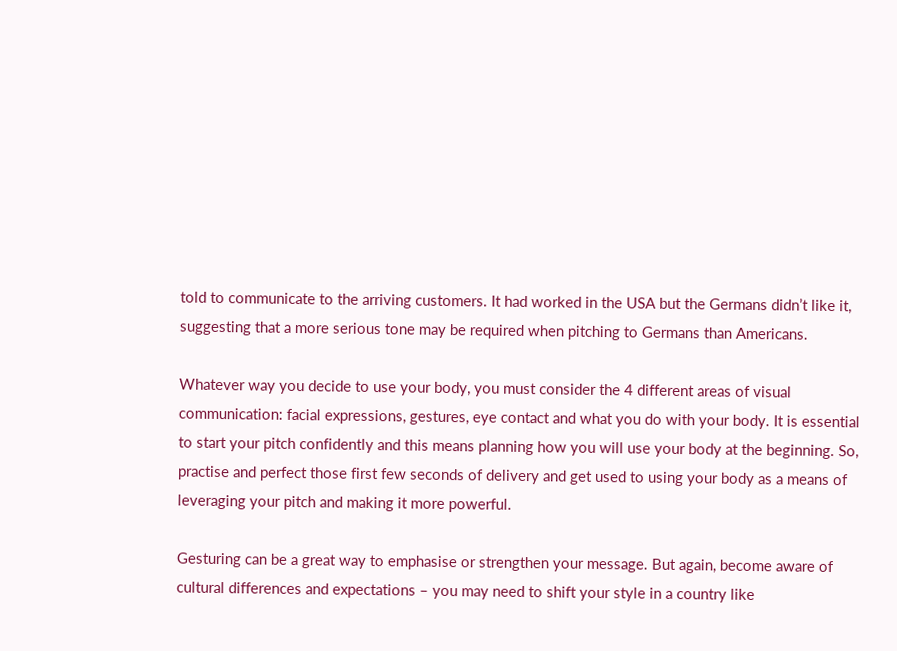told to communicate to the arriving customers. It had worked in the USA but the Germans didn’t like it, suggesting that a more serious tone may be required when pitching to Germans than Americans.

Whatever way you decide to use your body, you must consider the 4 different areas of visual communication: facial expressions, gestures, eye contact and what you do with your body. It is essential to start your pitch confidently and this means planning how you will use your body at the beginning. So, practise and perfect those first few seconds of delivery and get used to using your body as a means of leveraging your pitch and making it more powerful.

Gesturing can be a great way to emphasise or strengthen your message. But again, become aware of cultural differences and expectations – you may need to shift your style in a country like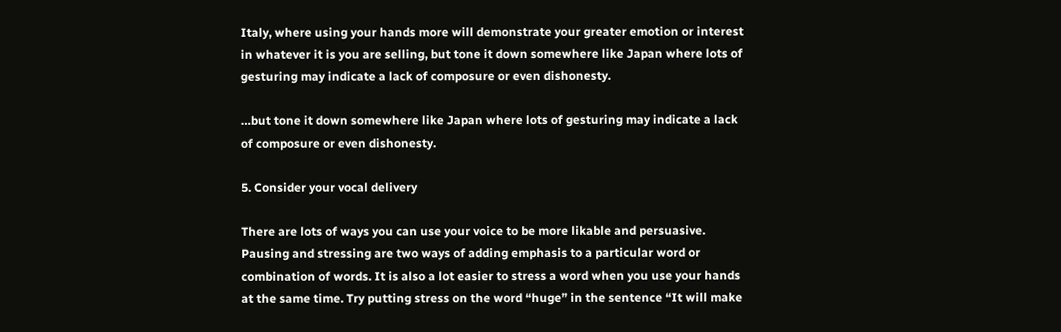Italy, where using your hands more will demonstrate your greater emotion or interest in whatever it is you are selling, but tone it down somewhere like Japan where lots of gesturing may indicate a lack of composure or even dishonesty.

…but tone it down somewhere like Japan where lots of gesturing may indicate a lack of composure or even dishonesty.

5. Consider your vocal delivery

There are lots of ways you can use your voice to be more likable and persuasive. Pausing and stressing are two ways of adding emphasis to a particular word or combination of words. It is also a lot easier to stress a word when you use your hands at the same time. Try putting stress on the word “huge” in the sentence “It will make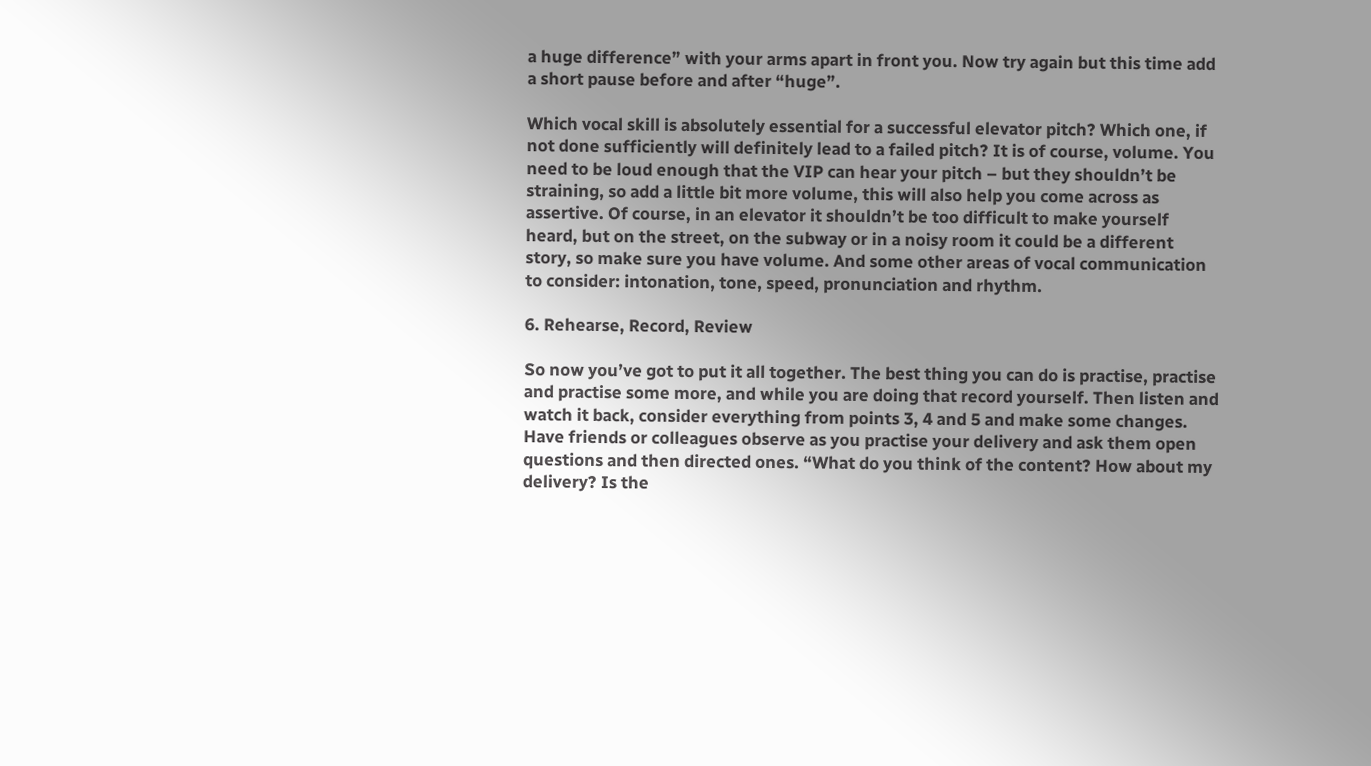a huge difference” with your arms apart in front you. Now try again but this time add a short pause before and after “huge”.

Which vocal skill is absolutely essential for a successful elevator pitch? Which one, if not done sufficiently will definitely lead to a failed pitch? It is of course, volume. You need to be loud enough that the VIP can hear your pitch – but they shouldn’t be straining, so add a little bit more volume, this will also help you come across as assertive. Of course, in an elevator it shouldn’t be too difficult to make yourself heard, but on the street, on the subway or in a noisy room it could be a different story, so make sure you have volume. And some other areas of vocal communication to consider: intonation, tone, speed, pronunciation and rhythm.

6. Rehearse, Record, Review

So now you’ve got to put it all together. The best thing you can do is practise, practise and practise some more, and while you are doing that record yourself. Then listen and watch it back, consider everything from points 3, 4 and 5 and make some changes. Have friends or colleagues observe as you practise your delivery and ask them open questions and then directed ones. “What do you think of the content? How about my delivery? Is the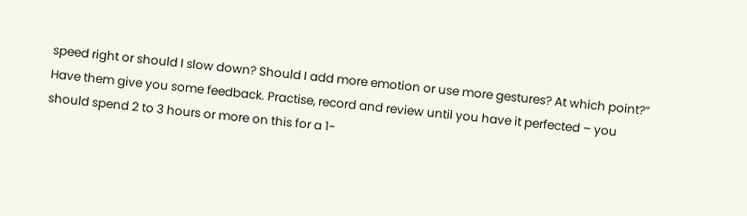speed right or should I slow down? Should I add more emotion or use more gestures? At which point?” Have them give you some feedback. Practise, record and review until you have it perfected – you should spend 2 to 3 hours or more on this for a 1-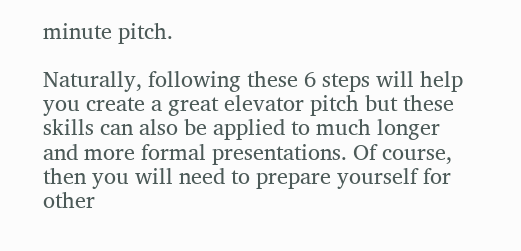minute pitch.

Naturally, following these 6 steps will help you create a great elevator pitch but these skills can also be applied to much longer and more formal presentations. Of course, then you will need to prepare yourself for other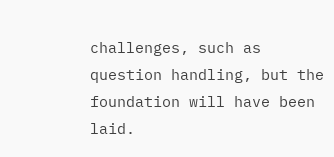challenges, such as question handling, but the foundation will have been laid.